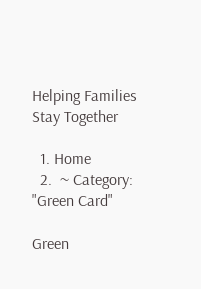Helping Families Stay Together

  1. Home
  2.  ~ Category: "Green Card"

Green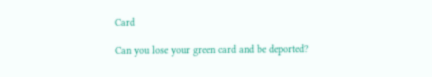Card

Can you lose your green card and be deported?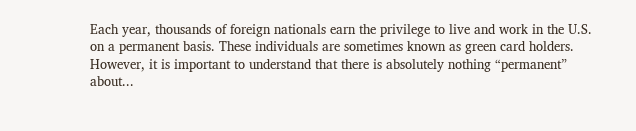Each year, thousands of foreign nationals earn the privilege to live and work in the U.S. on a permanent basis. These individuals are sometimes known as green card holders. However, it is important to understand that there is absolutely nothing “permanent” about...